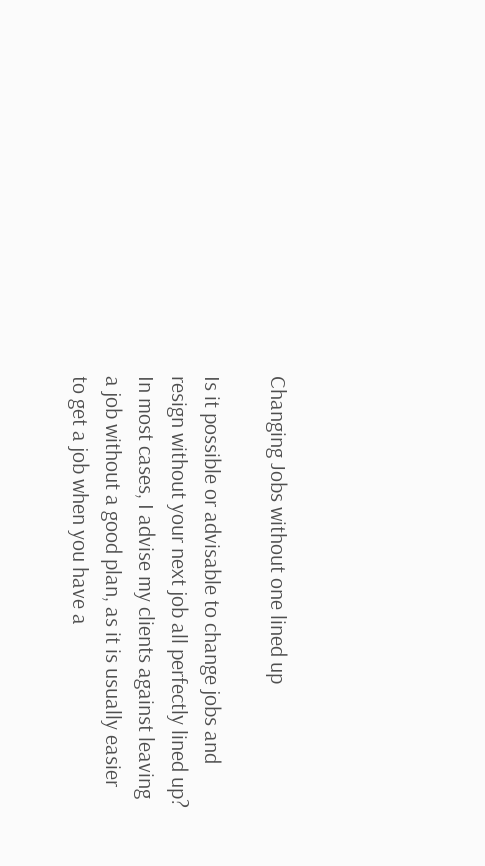Changing Jobs without one lined up

Is it possible or advisable to change jobs and resign without your next job all perfectly lined up? In most cases, I advise my clients against leaving a job without a good plan, as it is usually easier to get a job when you have a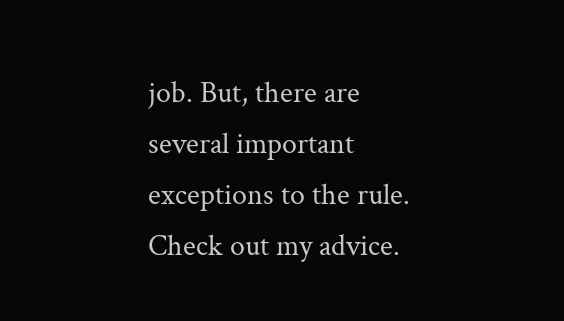job. But, there are several important exceptions to the rule. Check out my advice.